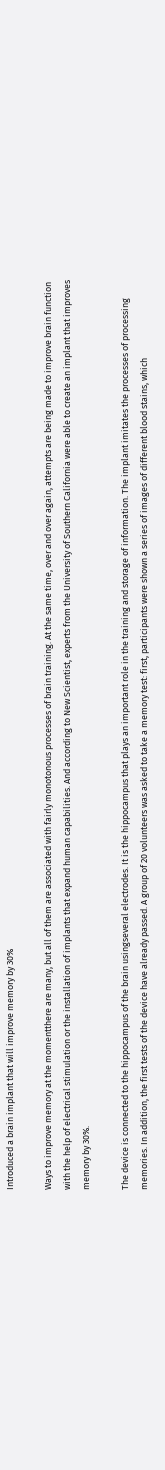Introduced a brain implant that will improve memory by 30%

Ways to improve memory at the momentthere are many, but all of them are associated with fairly monotonous processes of brain training. At the same time, over and over again, attempts are being made to improve brain function with the help of electrical stimulation or the installation of implants that expand human capabilities. And according to New Scientist, experts from the University of Southern California were able to create an implant that improves memory by 30%.

The device is connected to the hippocampus of the brain usingseveral electrodes. It is the hippocampus that plays an important role in the training and storage of information. The implant imitates the processes of processing memories. In addition, the first tests of the device have already passed. A group of 20 volunteers was asked to take a memory test: first, participants were shown a series of images of different blood stains, which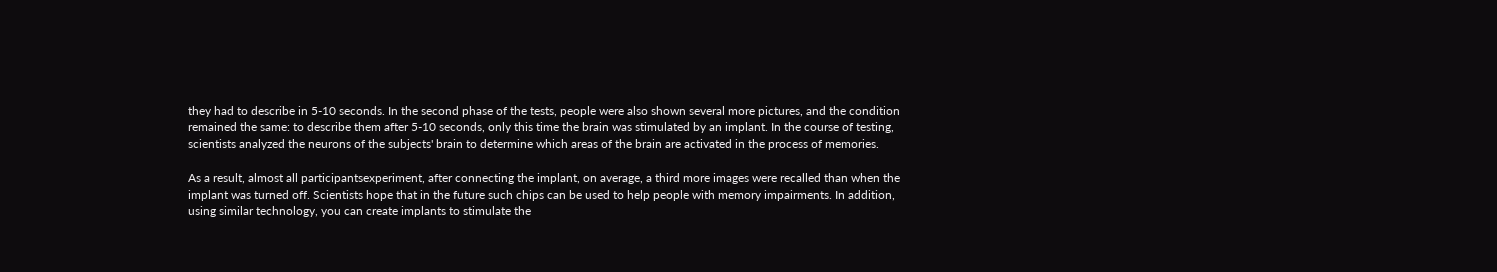they had to describe in 5-10 seconds. In the second phase of the tests, people were also shown several more pictures, and the condition remained the same: to describe them after 5-10 seconds, only this time the brain was stimulated by an implant. In the course of testing, scientists analyzed the neurons of the subjects' brain to determine which areas of the brain are activated in the process of memories.

As a result, almost all participantsexperiment, after connecting the implant, on average, a third more images were recalled than when the implant was turned off. Scientists hope that in the future such chips can be used to help people with memory impairments. In addition, using similar technology, you can create implants to stimulate the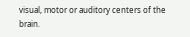visual, motor or auditory centers of the brain.